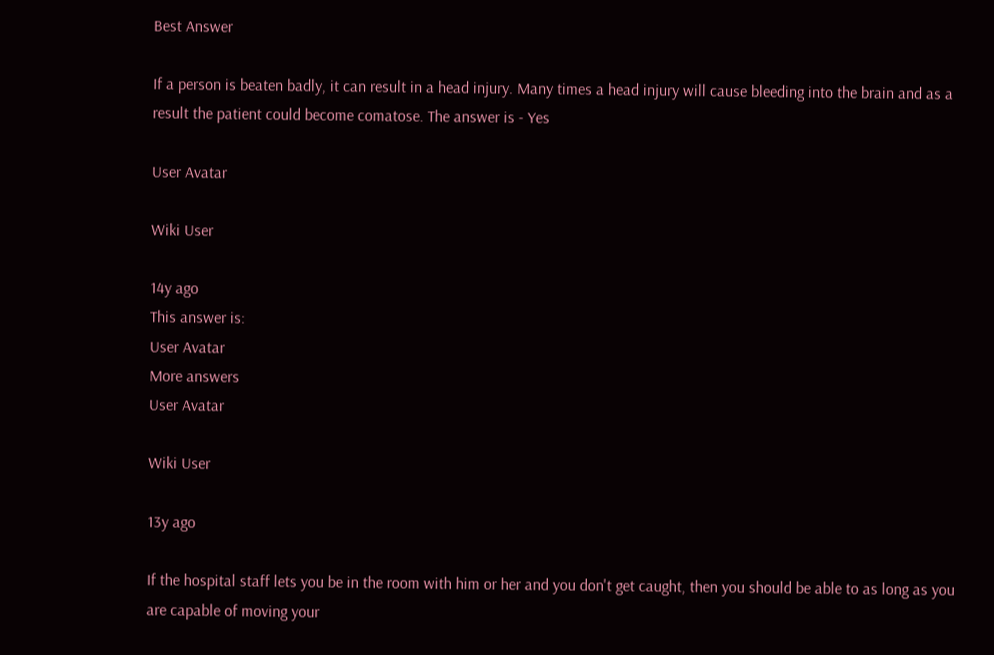Best Answer

If a person is beaten badly, it can result in a head injury. Many times a head injury will cause bleeding into the brain and as a result the patient could become comatose. The answer is - Yes

User Avatar

Wiki User

14y ago
This answer is:
User Avatar
More answers
User Avatar

Wiki User

13y ago

If the hospital staff lets you be in the room with him or her and you don't get caught, then you should be able to as long as you are capable of moving your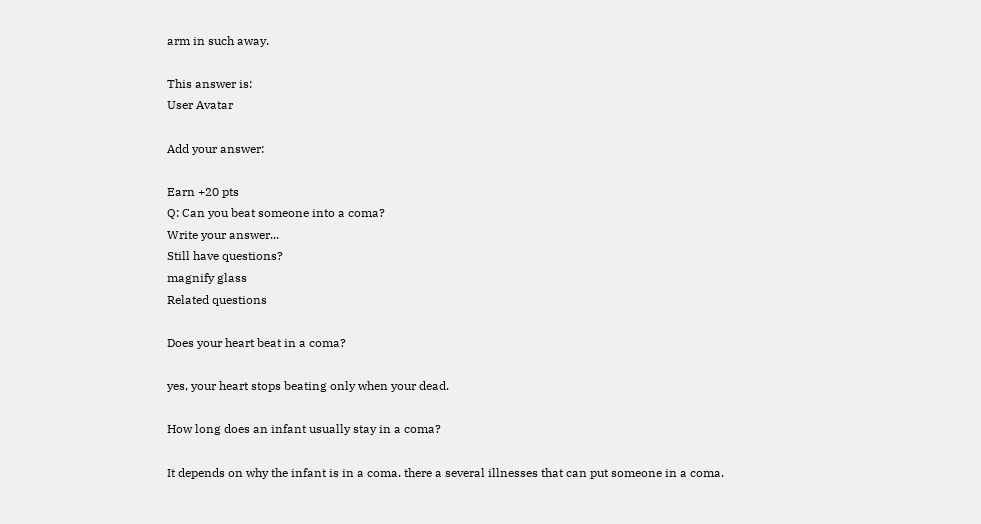arm in such away.

This answer is:
User Avatar

Add your answer:

Earn +20 pts
Q: Can you beat someone into a coma?
Write your answer...
Still have questions?
magnify glass
Related questions

Does your heart beat in a coma?

yes, your heart stops beating only when your dead.

How long does an infant usually stay in a coma?

It depends on why the infant is in a coma. there a several illnesses that can put someone in a coma.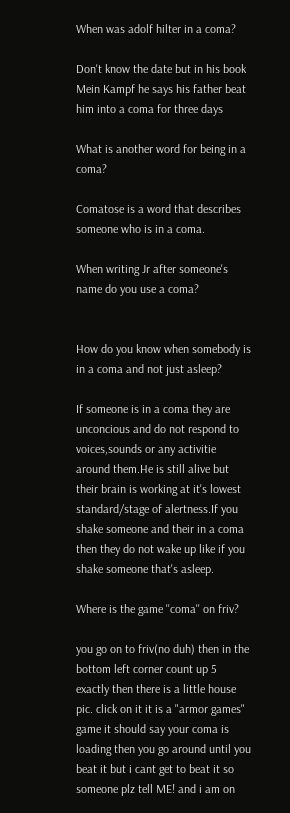When was adolf hilter in a coma?

Don't know the date but in his book Mein Kampf he says his father beat him into a coma for three days

What is another word for being in a coma?

Comatose is a word that describes someone who is in a coma.

When writing Jr after someone's name do you use a coma?


How do you know when somebody is in a coma and not just asleep?

If someone is in a coma they are unconcious and do not respond to voices,sounds or any activitie around them.He is still alive but their brain is working at it's lowest standard/stage of alertness.If you shake someone and their in a coma then they do not wake up like if you shake someone that's asleep.

Where is the game ''coma'' on friv?

you go on to friv(no duh) then in the bottom left corner count up 5 exactly then there is a little house pic. click on it it is a "armor games" game it should say your coma is loading then you go around until you beat it but i cant get to beat it so someone plz tell ME! and i am on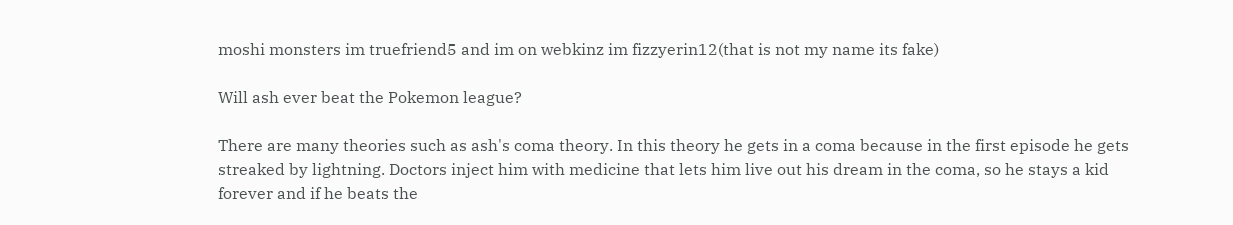moshi monsters im truefriend5 and im on webkinz im fizzyerin12(that is not my name its fake)

Will ash ever beat the Pokemon league?

There are many theories such as ash's coma theory. In this theory he gets in a coma because in the first episode he gets streaked by lightning. Doctors inject him with medicine that lets him live out his dream in the coma, so he stays a kid forever and if he beats the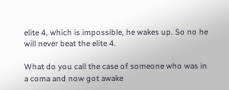elite 4, which is impossible, he wakes up. So no he will never beat the elite 4.

What do you call the case of someone who was in a coma and now got awake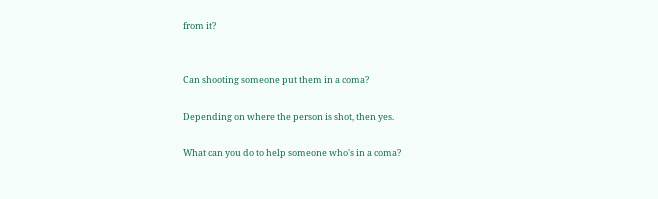from it?


Can shooting someone put them in a coma?

Depending on where the person is shot, then yes.

What can you do to help someone who's in a coma?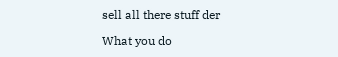sell all there stuff der

What you do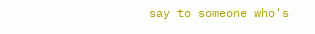say to someone who's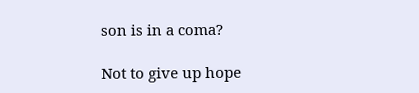son is in a coma?

Not to give up hope